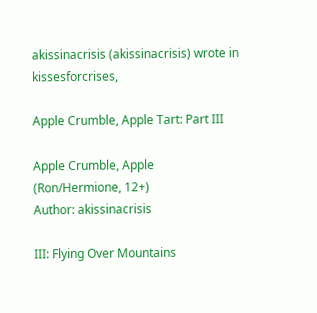akissinacrisis (akissinacrisis) wrote in kissesforcrises,

Apple Crumble, Apple Tart: Part III

Apple Crumble, Apple (Ron/Hermione, 12+)
Author: akissinacrisis

III: Flying Over Mountains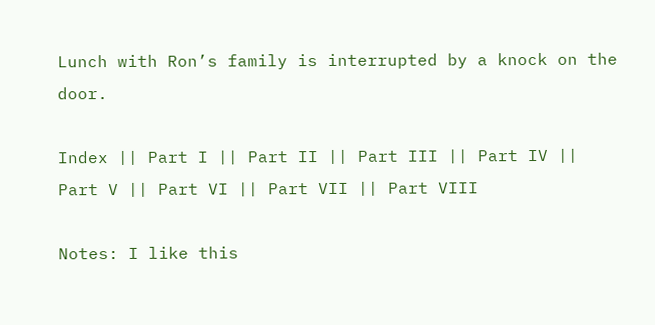Lunch with Ron’s family is interrupted by a knock on the door.

Index || Part I || Part II || Part III || Part IV || Part V || Part VI || Part VII || Part VIII

Notes: I like this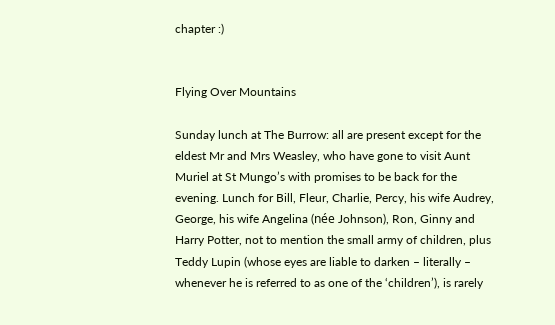chapter :)


Flying Over Mountains

Sunday lunch at The Burrow: all are present except for the eldest Mr and Mrs Weasley, who have gone to visit Aunt Muriel at St Mungo’s with promises to be back for the evening. Lunch for Bill, Fleur, Charlie, Percy, his wife Audrey, George, his wife Angelina (née Johnson), Ron, Ginny and Harry Potter, not to mention the small army of children, plus Teddy Lupin (whose eyes are liable to darken – literally – whenever he is referred to as one of the ‘children’), is rarely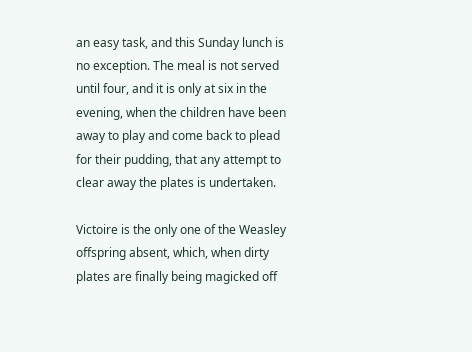an easy task, and this Sunday lunch is no exception. The meal is not served until four, and it is only at six in the evening, when the children have been away to play and come back to plead for their pudding, that any attempt to clear away the plates is undertaken.

Victoire is the only one of the Weasley offspring absent, which, when dirty plates are finally being magicked off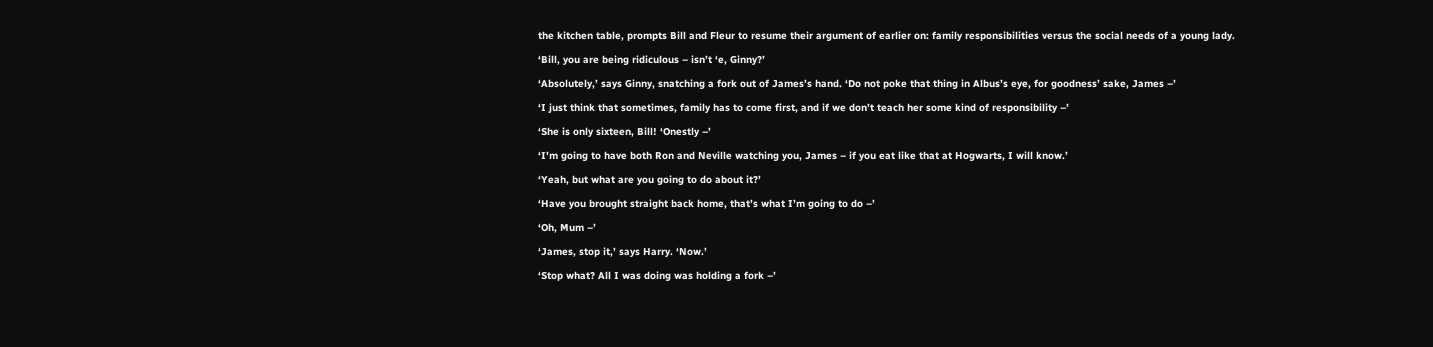the kitchen table, prompts Bill and Fleur to resume their argument of earlier on: family responsibilities versus the social needs of a young lady.

‘Bill, you are being ridiculous – isn’t ‘e, Ginny?’

‘Absolutely,’ says Ginny, snatching a fork out of James’s hand. ‘Do not poke that thing in Albus’s eye, for goodness’ sake, James –’

‘I just think that sometimes, family has to come first, and if we don’t teach her some kind of responsibility –’

‘She is only sixteen, Bill! ‘Onestly –’

‘I’m going to have both Ron and Neville watching you, James – if you eat like that at Hogwarts, I will know.’

‘Yeah, but what are you going to do about it?’

‘Have you brought straight back home, that’s what I’m going to do –’

‘Oh, Mum –’

‘James, stop it,’ says Harry. ‘Now.’

‘Stop what? All I was doing was holding a fork –’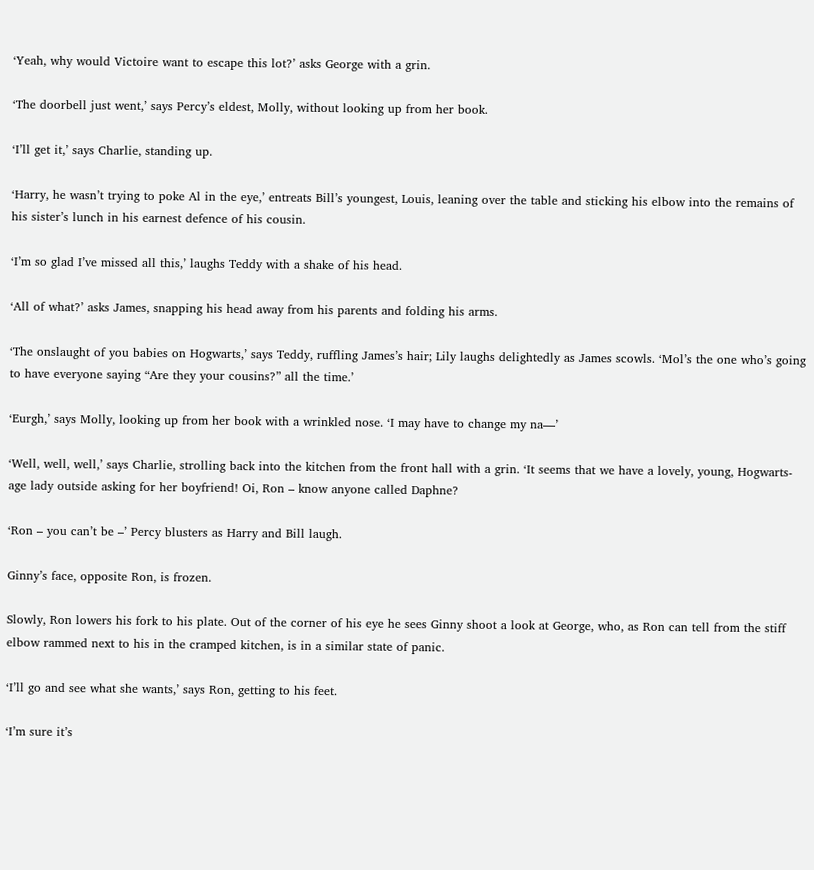‘Yeah, why would Victoire want to escape this lot?’ asks George with a grin.

‘The doorbell just went,’ says Percy’s eldest, Molly, without looking up from her book.

‘I’ll get it,’ says Charlie, standing up.

‘Harry, he wasn’t trying to poke Al in the eye,’ entreats Bill’s youngest, Louis, leaning over the table and sticking his elbow into the remains of his sister’s lunch in his earnest defence of his cousin.

‘I’m so glad I’ve missed all this,’ laughs Teddy with a shake of his head.

‘All of what?’ asks James, snapping his head away from his parents and folding his arms.

‘The onslaught of you babies on Hogwarts,’ says Teddy, ruffling James’s hair; Lily laughs delightedly as James scowls. ‘Mol’s the one who’s going to have everyone saying “Are they your cousins?” all the time.’

‘Eurgh,’ says Molly, looking up from her book with a wrinkled nose. ‘I may have to change my na—’

‘Well, well, well,’ says Charlie, strolling back into the kitchen from the front hall with a grin. ‘It seems that we have a lovely, young, Hogwarts-age lady outside asking for her boyfriend! Oi, Ron – know anyone called Daphne?

‘Ron – you can’t be –’ Percy blusters as Harry and Bill laugh.

Ginny’s face, opposite Ron, is frozen.

Slowly, Ron lowers his fork to his plate. Out of the corner of his eye he sees Ginny shoot a look at George, who, as Ron can tell from the stiff elbow rammed next to his in the cramped kitchen, is in a similar state of panic.

‘I’ll go and see what she wants,’ says Ron, getting to his feet.

‘I’m sure it’s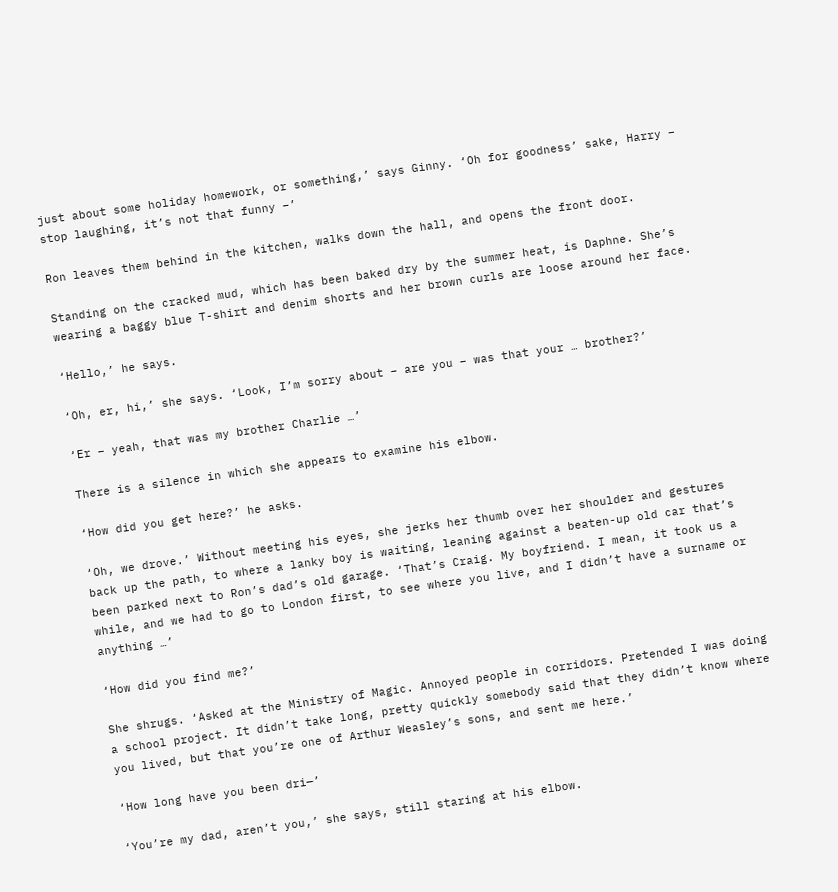just about some holiday homework, or something,’ says Ginny. ‘Oh for goodness’ sake, Harry – stop laughing, it’s not that funny –’

Ron leaves them behind in the kitchen, walks down the hall, and opens the front door.

Standing on the cracked mud, which has been baked dry by the summer heat, is Daphne. She’s wearing a baggy blue T-shirt and denim shorts and her brown curls are loose around her face.

‘Hello,’ he says.

‘Oh, er, hi,’ she says. ‘Look, I’m sorry about – are you – was that your … brother?’

‘Er – yeah, that was my brother Charlie …’

There is a silence in which she appears to examine his elbow.

‘How did you get here?’ he asks.

‘Oh, we drove.’ Without meeting his eyes, she jerks her thumb over her shoulder and gestures back up the path, to where a lanky boy is waiting, leaning against a beaten-up old car that’s been parked next to Ron’s dad’s old garage. ‘That’s Craig. My boyfriend. I mean, it took us a while, and we had to go to London first, to see where you live, and I didn’t have a surname or anything …’

‘How did you find me?’

She shrugs. ‘Asked at the Ministry of Magic. Annoyed people in corridors. Pretended I was doing a school project. It didn’t take long, pretty quickly somebody said that they didn’t know where you lived, but that you’re one of Arthur Weasley’s sons, and sent me here.’

‘How long have you been dri—’

‘You’re my dad, aren’t you,’ she says, still staring at his elbow.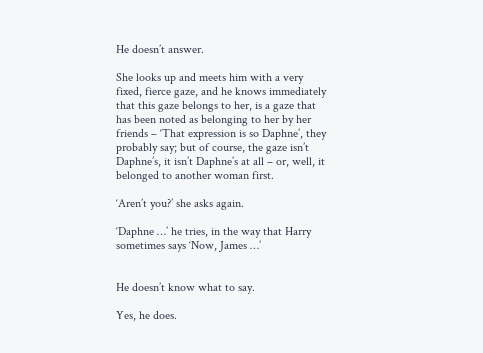He doesn’t answer.

She looks up and meets him with a very fixed, fierce gaze, and he knows immediately that this gaze belongs to her, is a gaze that has been noted as belonging to her by her friends – ‘That expression is so Daphne’, they probably say; but of course, the gaze isn’t Daphne’s, it isn’t Daphne’s at all – or, well, it belonged to another woman first.

‘Aren’t you?’ she asks again.

‘Daphne …’ he tries, in the way that Harry sometimes says ‘Now, James …’


He doesn’t know what to say.

Yes, he does.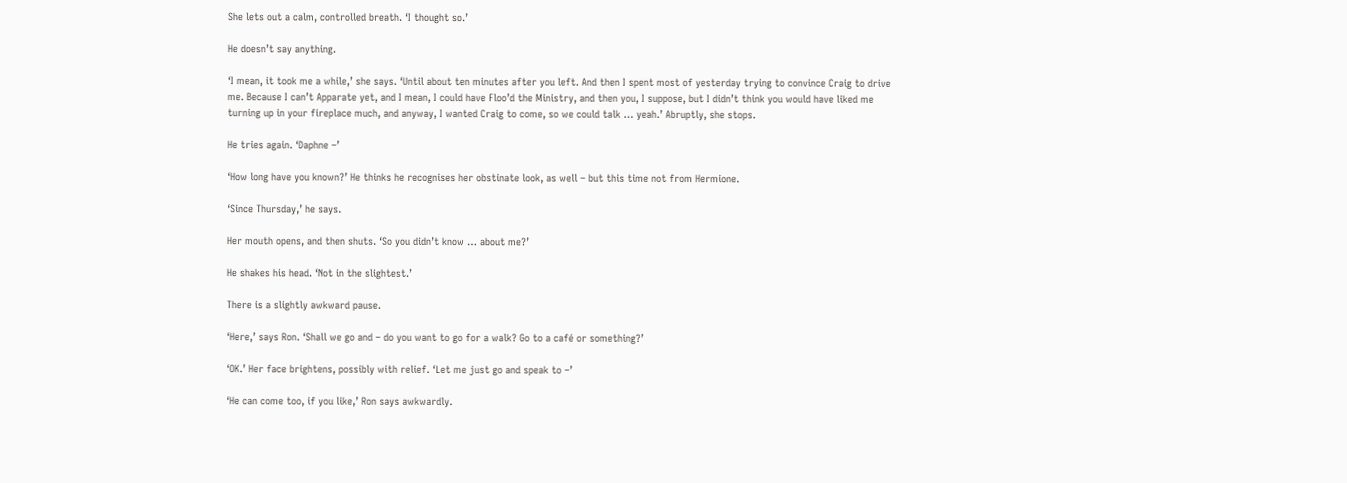She lets out a calm, controlled breath. ‘I thought so.’

He doesn’t say anything.

‘I mean, it took me a while,’ she says. ‘Until about ten minutes after you left. And then I spent most of yesterday trying to convince Craig to drive me. Because I can’t Apparate yet, and I mean, I could have Floo’d the Ministry, and then you, I suppose, but I didn’t think you would have liked me turning up in your fireplace much, and anyway, I wanted Craig to come, so we could talk … yeah.’ Abruptly, she stops.

He tries again. ‘Daphne –’

‘How long have you known?’ He thinks he recognises her obstinate look, as well – but this time not from Hermione.

‘Since Thursday,’ he says.

Her mouth opens, and then shuts. ‘So you didn’t know … about me?’

He shakes his head. ‘Not in the slightest.’

There is a slightly awkward pause.

‘Here,’ says Ron. ‘Shall we go and – do you want to go for a walk? Go to a café or something?’

‘OK.’ Her face brightens, possibly with relief. ‘Let me just go and speak to –’

‘He can come too, if you like,’ Ron says awkwardly.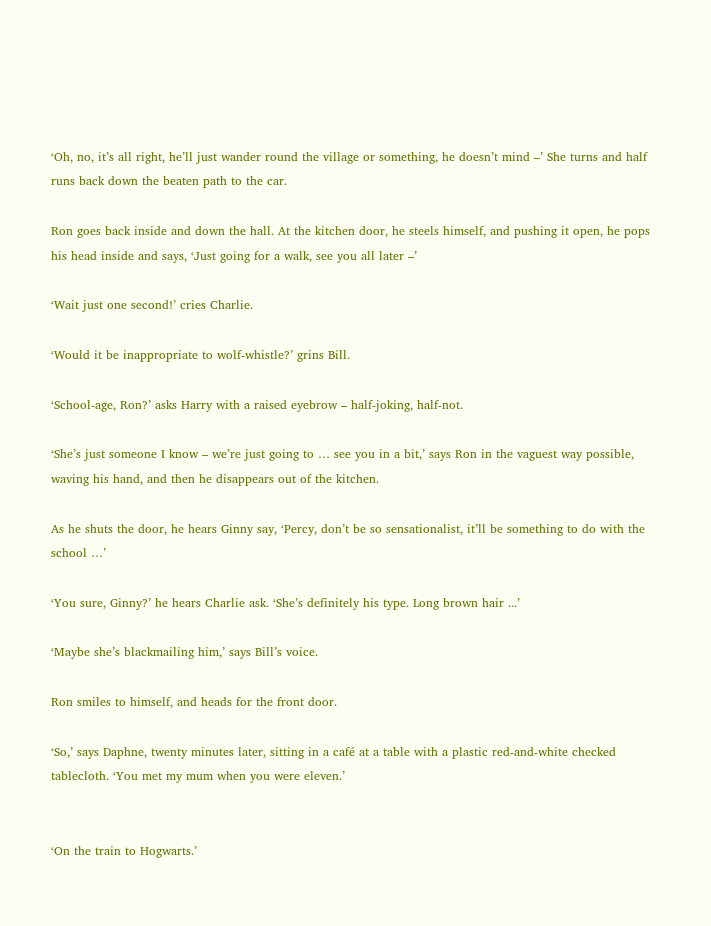‘Oh, no, it’s all right, he’ll just wander round the village or something, he doesn’t mind –’ She turns and half runs back down the beaten path to the car.

Ron goes back inside and down the hall. At the kitchen door, he steels himself, and pushing it open, he pops his head inside and says, ‘Just going for a walk, see you all later –’

‘Wait just one second!’ cries Charlie.

‘Would it be inappropriate to wolf-whistle?’ grins Bill.

‘School-age, Ron?’ asks Harry with a raised eyebrow – half-joking, half-not.

‘She’s just someone I know – we’re just going to … see you in a bit,’ says Ron in the vaguest way possible, waving his hand, and then he disappears out of the kitchen.

As he shuts the door, he hears Ginny say, ‘Percy, don’t be so sensationalist, it’ll be something to do with the school …’

‘You sure, Ginny?’ he hears Charlie ask. ‘She’s definitely his type. Long brown hair ...’

‘Maybe she’s blackmailing him,’ says Bill’s voice.

Ron smiles to himself, and heads for the front door.

‘So,’ says Daphne, twenty minutes later, sitting in a café at a table with a plastic red-and-white checked tablecloth. ‘You met my mum when you were eleven.’


‘On the train to Hogwarts.’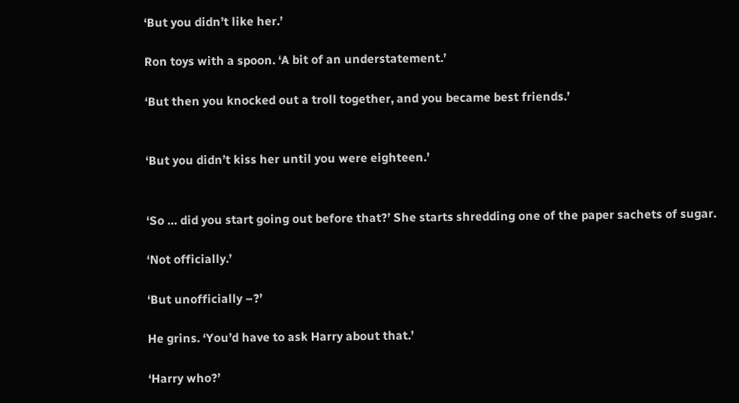‘But you didn’t like her.’

Ron toys with a spoon. ‘A bit of an understatement.’

‘But then you knocked out a troll together, and you became best friends.’


‘But you didn’t kiss her until you were eighteen.’


‘So … did you start going out before that?’ She starts shredding one of the paper sachets of sugar.

‘Not officially.’

‘But unofficially –?’

He grins. ‘You’d have to ask Harry about that.’

‘Harry who?’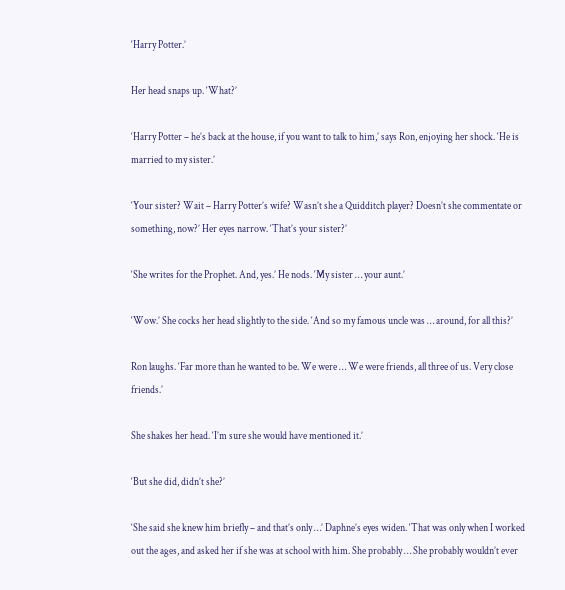‘Harry Potter.’

Her head snaps up. ‘What?’

‘Harry Potter – he’s back at the house, if you want to talk to him,’ says Ron, enjoying her shock. ‘He is married to my sister.’

‘Your sister? Wait – Harry Potter’s wife? Wasn’t she a Quidditch player? Doesn’t she commentate or something, now?’ Her eyes narrow. ‘That’s your sister?’

‘She writes for the Prophet. And, yes.’ He nods. ‘My sister … your aunt.’

‘Wow.’ She cocks her head slightly to the side. ‘And so my famous uncle was … around, for all this?’

Ron laughs. ‘Far more than he wanted to be. We were … We were friends, all three of us. Very close friends.’

She shakes her head. ‘I’m sure she would have mentioned it.’

‘But she did, didn’t she?’

‘She said she knew him briefly – and that’s only …’ Daphne’s eyes widen. ‘That was only when I worked out the ages, and asked her if she was at school with him. She probably … She probably wouldn’t ever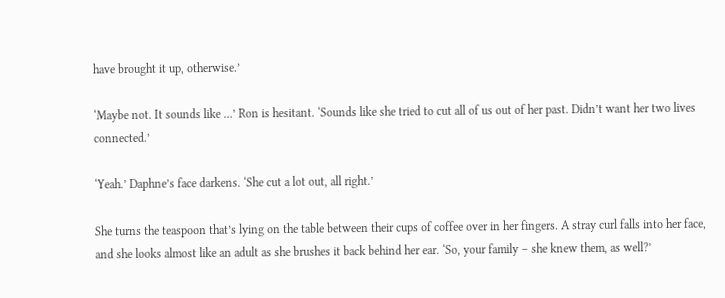have brought it up, otherwise.’

‘Maybe not. It sounds like …’ Ron is hesitant. ‘Sounds like she tried to cut all of us out of her past. Didn’t want her two lives connected.’

‘Yeah.’ Daphne’s face darkens. ‘She cut a lot out, all right.’

She turns the teaspoon that’s lying on the table between their cups of coffee over in her fingers. A stray curl falls into her face, and she looks almost like an adult as she brushes it back behind her ear. ‘So, your family – she knew them, as well?’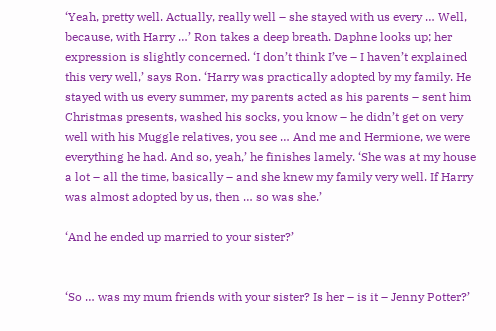‘Yeah, pretty well. Actually, really well – she stayed with us every … Well, because, with Harry …’ Ron takes a deep breath. Daphne looks up; her expression is slightly concerned. ‘I don’t think I’ve – I haven’t explained this very well,’ says Ron. ‘Harry was practically adopted by my family. He stayed with us every summer, my parents acted as his parents – sent him Christmas presents, washed his socks, you know – he didn’t get on very well with his Muggle relatives, you see … And me and Hermione, we were everything he had. And so, yeah,’ he finishes lamely. ‘She was at my house a lot – all the time, basically – and she knew my family very well. If Harry was almost adopted by us, then … so was she.’

‘And he ended up married to your sister?’


‘So … was my mum friends with your sister? Is her – is it – Jenny Potter?’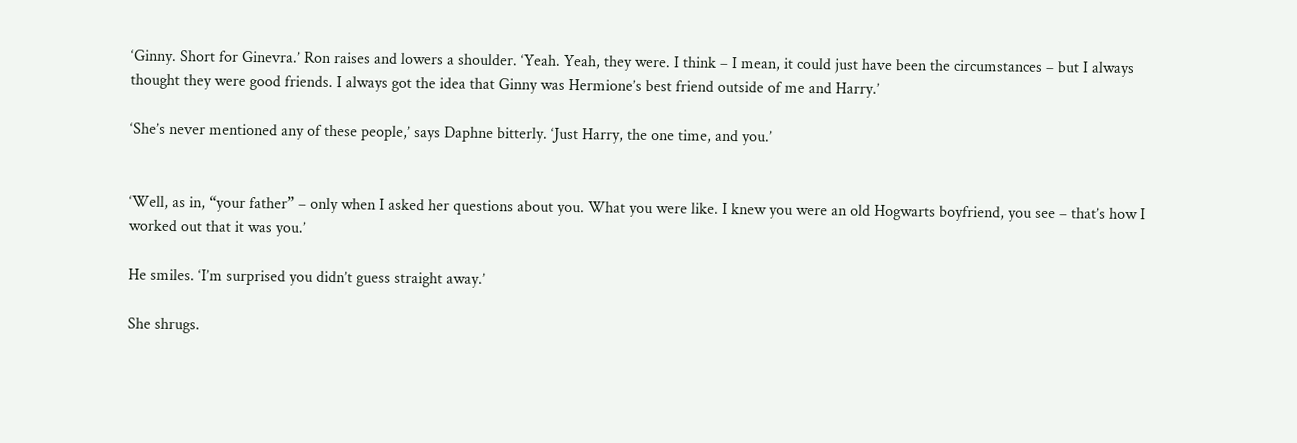‘Ginny. Short for Ginevra.’ Ron raises and lowers a shoulder. ‘Yeah. Yeah, they were. I think – I mean, it could just have been the circumstances – but I always thought they were good friends. I always got the idea that Ginny was Hermione’s best friend outside of me and Harry.’

‘She’s never mentioned any of these people,’ says Daphne bitterly. ‘Just Harry, the one time, and you.’


‘Well, as in, “your father” – only when I asked her questions about you. What you were like. I knew you were an old Hogwarts boyfriend, you see – that’s how I worked out that it was you.’

He smiles. ‘I’m surprised you didn’t guess straight away.’

She shrugs.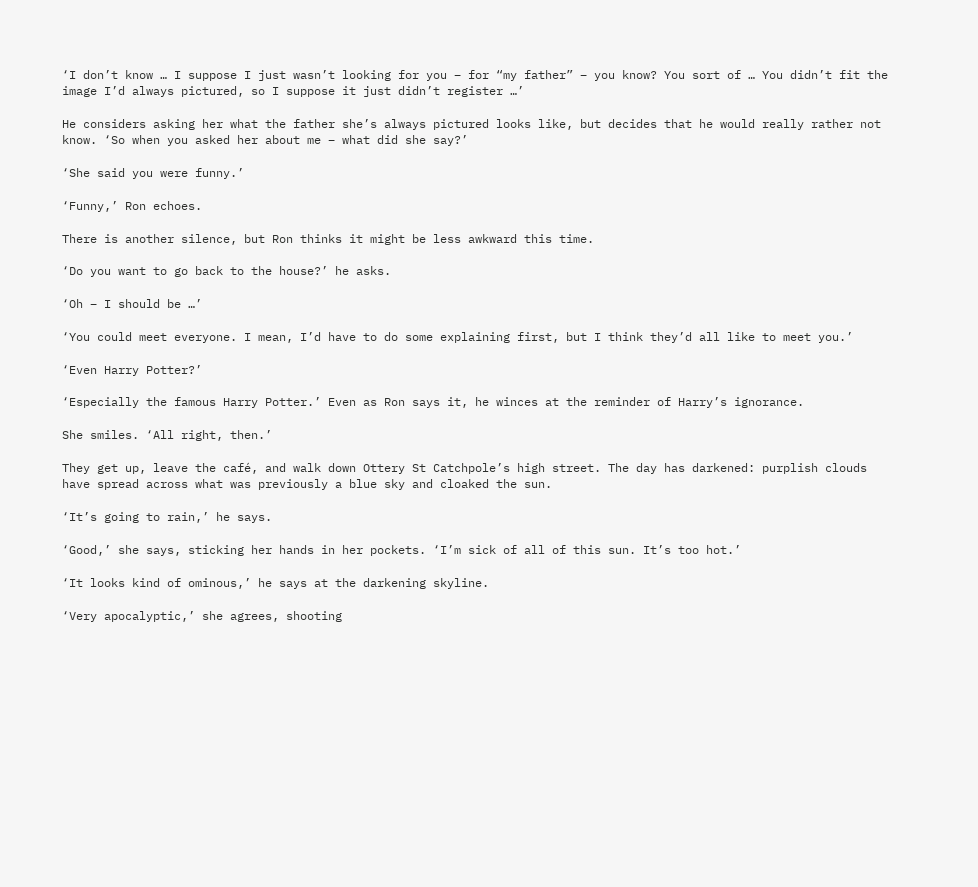‘I don’t know … I suppose I just wasn’t looking for you – for “my father” – you know? You sort of … You didn’t fit the image I’d always pictured, so I suppose it just didn’t register …’

He considers asking her what the father she’s always pictured looks like, but decides that he would really rather not know. ‘So when you asked her about me – what did she say?’

‘She said you were funny.’

‘Funny,’ Ron echoes.

There is another silence, but Ron thinks it might be less awkward this time.

‘Do you want to go back to the house?’ he asks.

‘Oh – I should be …’

‘You could meet everyone. I mean, I’d have to do some explaining first, but I think they’d all like to meet you.’

‘Even Harry Potter?’

‘Especially the famous Harry Potter.’ Even as Ron says it, he winces at the reminder of Harry’s ignorance.

She smiles. ‘All right, then.’

They get up, leave the café, and walk down Ottery St Catchpole’s high street. The day has darkened: purplish clouds have spread across what was previously a blue sky and cloaked the sun.

‘It’s going to rain,’ he says.

‘Good,’ she says, sticking her hands in her pockets. ‘I’m sick of all of this sun. It’s too hot.’

‘It looks kind of ominous,’ he says at the darkening skyline.

‘Very apocalyptic,’ she agrees, shooting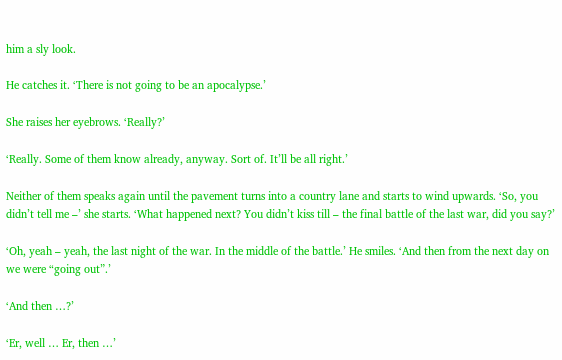him a sly look.

He catches it. ‘There is not going to be an apocalypse.’

She raises her eyebrows. ‘Really?’

‘Really. Some of them know already, anyway. Sort of. It’ll be all right.’

Neither of them speaks again until the pavement turns into a country lane and starts to wind upwards. ‘So, you didn’t tell me –’ she starts. ‘What happened next? You didn’t kiss till – the final battle of the last war, did you say?’

‘Oh, yeah – yeah, the last night of the war. In the middle of the battle.’ He smiles. ‘And then from the next day on we were “going out”.’

‘And then …?’

‘Er, well … Er, then …’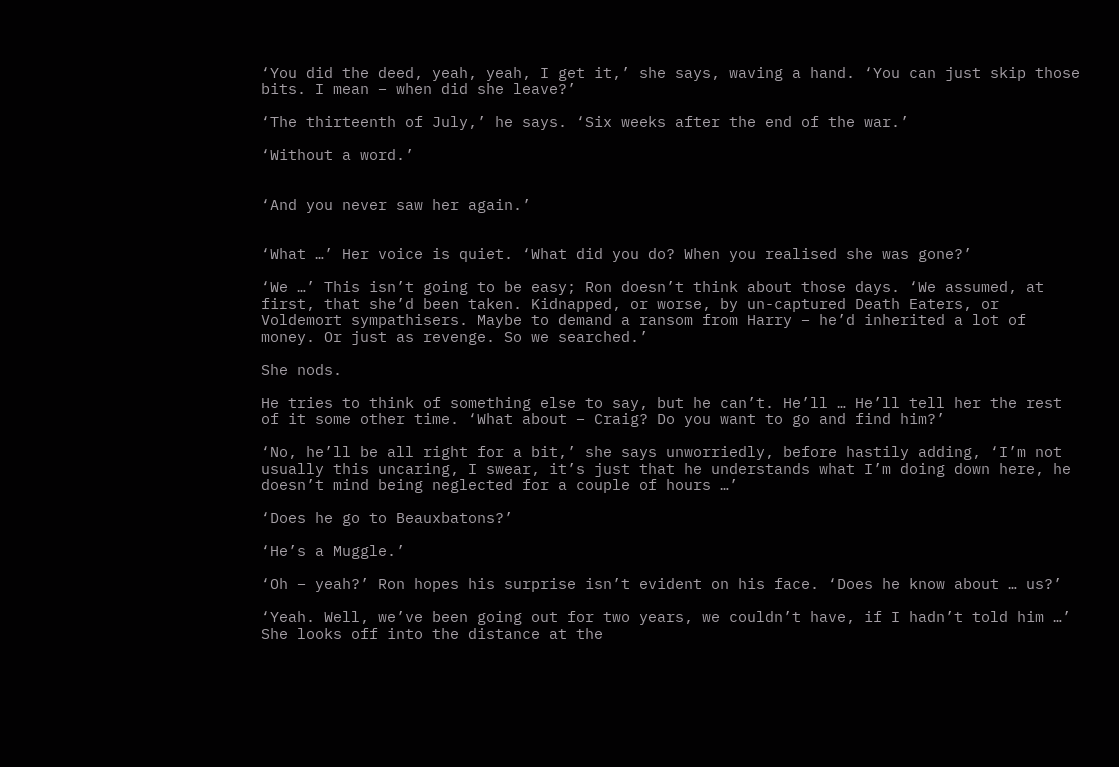‘You did the deed, yeah, yeah, I get it,’ she says, waving a hand. ‘You can just skip those bits. I mean – when did she leave?’

‘The thirteenth of July,’ he says. ‘Six weeks after the end of the war.’

‘Without a word.’


‘And you never saw her again.’


‘What …’ Her voice is quiet. ‘What did you do? When you realised she was gone?’

‘We …’ This isn’t going to be easy; Ron doesn’t think about those days. ‘We assumed, at first, that she’d been taken. Kidnapped, or worse, by un-captured Death Eaters, or Voldemort sympathisers. Maybe to demand a ransom from Harry – he’d inherited a lot of money. Or just as revenge. So we searched.’

She nods.

He tries to think of something else to say, but he can’t. He’ll … He’ll tell her the rest of it some other time. ‘What about – Craig? Do you want to go and find him?’

‘No, he’ll be all right for a bit,’ she says unworriedly, before hastily adding, ‘I’m not usually this uncaring, I swear, it’s just that he understands what I’m doing down here, he doesn’t mind being neglected for a couple of hours …’

‘Does he go to Beauxbatons?’

‘He’s a Muggle.’

‘Oh – yeah?’ Ron hopes his surprise isn’t evident on his face. ‘Does he know about … us?’

‘Yeah. Well, we’ve been going out for two years, we couldn’t have, if I hadn’t told him …’ She looks off into the distance at the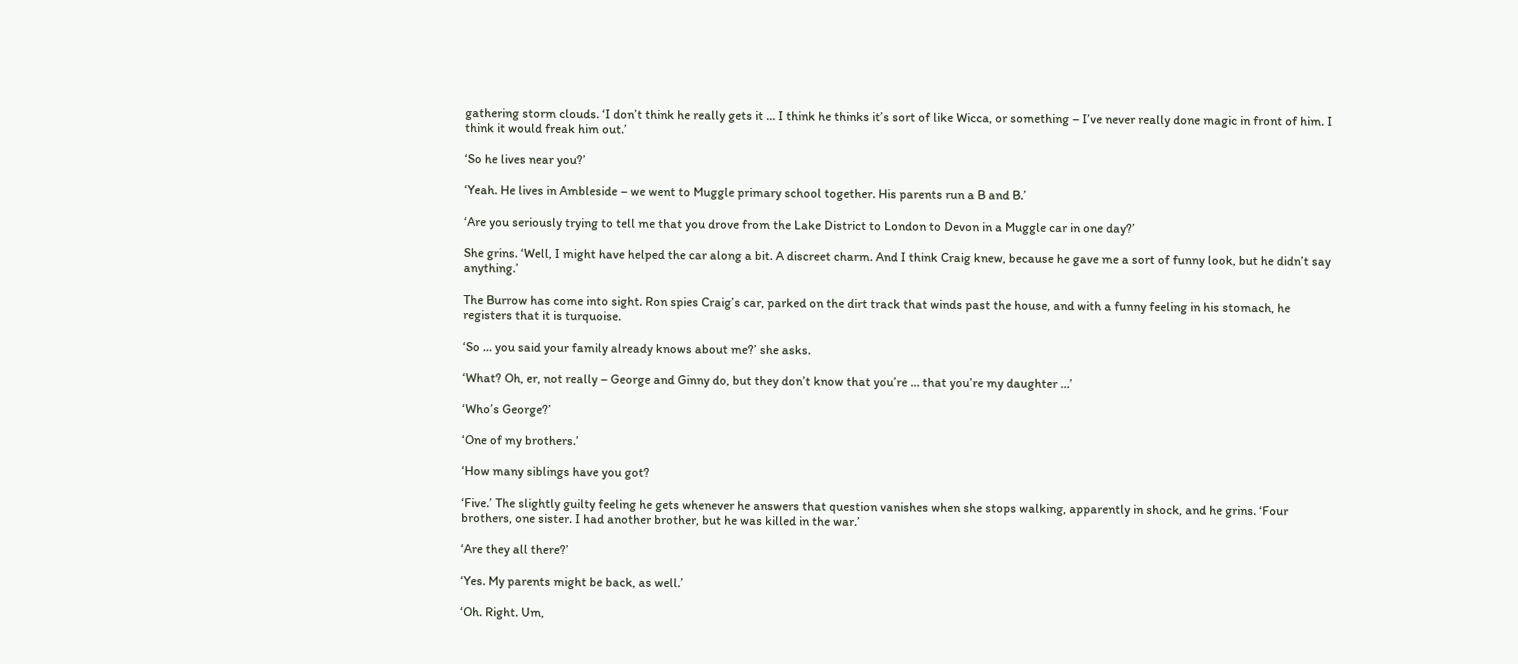gathering storm clouds. ‘I don’t think he really gets it … I think he thinks it’s sort of like Wicca, or something – I’ve never really done magic in front of him. I think it would freak him out.’

‘So he lives near you?’

‘Yeah. He lives in Ambleside – we went to Muggle primary school together. His parents run a B and B.’

‘Are you seriously trying to tell me that you drove from the Lake District to London to Devon in a Muggle car in one day?’

She grins. ‘Well, I might have helped the car along a bit. A discreet charm. And I think Craig knew, because he gave me a sort of funny look, but he didn’t say anything.’

The Burrow has come into sight. Ron spies Craig’s car, parked on the dirt track that winds past the house, and with a funny feeling in his stomach, he registers that it is turquoise.

‘So … you said your family already knows about me?’ she asks.

‘What? Oh, er, not really – George and Ginny do, but they don’t know that you’re … that you’re my daughter …’

‘Who’s George?’

‘One of my brothers.’

‘How many siblings have you got?

‘Five.’ The slightly guilty feeling he gets whenever he answers that question vanishes when she stops walking, apparently in shock, and he grins. ‘Four brothers, one sister. I had another brother, but he was killed in the war.’

‘Are they all there?’

‘Yes. My parents might be back, as well.’

‘Oh. Right. Um,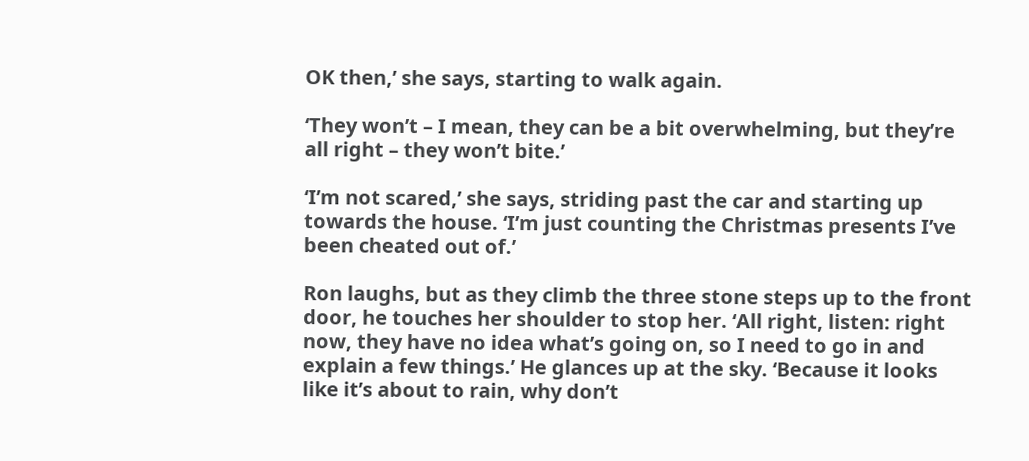OK then,’ she says, starting to walk again.

‘They won’t – I mean, they can be a bit overwhelming, but they’re all right – they won’t bite.’

‘I’m not scared,’ she says, striding past the car and starting up towards the house. ‘I’m just counting the Christmas presents I’ve been cheated out of.’

Ron laughs, but as they climb the three stone steps up to the front door, he touches her shoulder to stop her. ‘All right, listen: right now, they have no idea what’s going on, so I need to go in and explain a few things.’ He glances up at the sky. ‘Because it looks like it’s about to rain, why don’t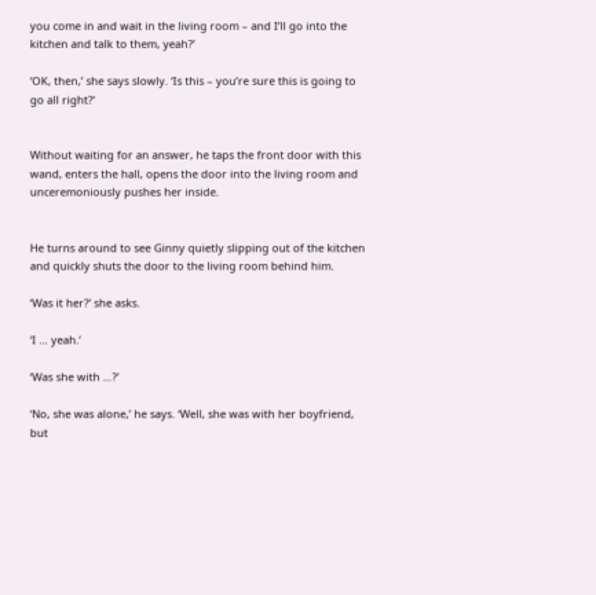you come in and wait in the living room – and I’ll go into the kitchen and talk to them, yeah?’

‘OK, then,’ she says slowly. ‘Is this – you’re sure this is going to go all right?’


Without waiting for an answer, he taps the front door with this wand, enters the hall, opens the door into the living room and unceremoniously pushes her inside.


He turns around to see Ginny quietly slipping out of the kitchen and quickly shuts the door to the living room behind him.

‘Was it her?’ she asks.

‘I … yeah.’

‘Was she with …?’

‘No, she was alone,’ he says. ‘Well, she was with her boyfriend, but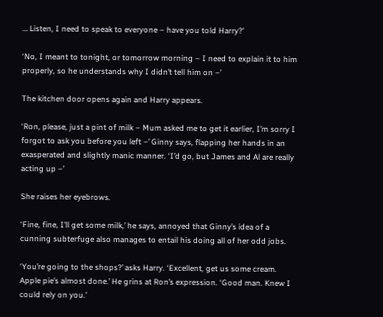… Listen, I need to speak to everyone – have you told Harry?’

‘No, I meant to tonight, or tomorrow morning – I need to explain it to him properly, so he understands why I didn’t tell him on –’

The kitchen door opens again and Harry appears.

‘Ron, please, just a pint of milk – Mum asked me to get it earlier, I’m sorry I forgot to ask you before you left –’ Ginny says, flapping her hands in an exasperated and slightly manic manner. ‘I’d go, but James and Al are really acting up –’

She raises her eyebrows.

‘Fine, fine, I’ll get some milk,’ he says, annoyed that Ginny’s idea of a cunning subterfuge also manages to entail his doing all of her odd jobs.

‘You’re going to the shops?’ asks Harry. ‘Excellent, get us some cream. Apple pie’s almost done.’ He grins at Ron’s expression. ‘Good man. Knew I could rely on you.’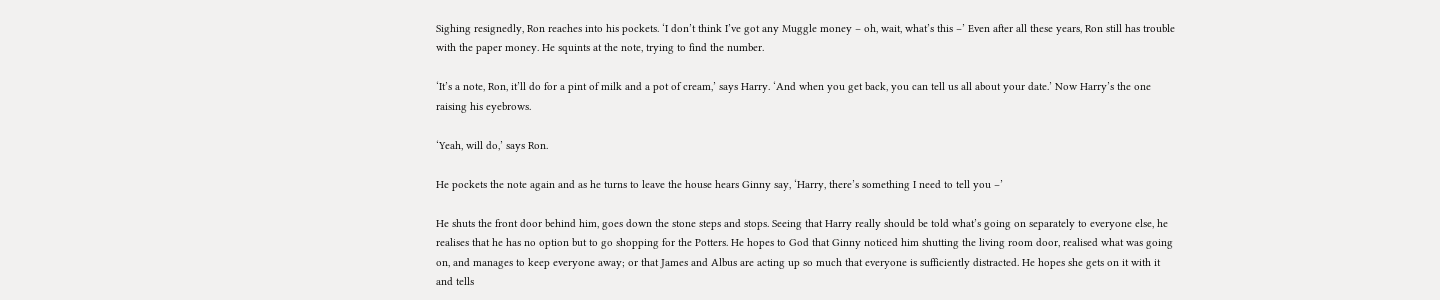Sighing resignedly, Ron reaches into his pockets. ‘I don’t think I’ve got any Muggle money – oh, wait, what’s this –’ Even after all these years, Ron still has trouble with the paper money. He squints at the note, trying to find the number.

‘It’s a note, Ron, it’ll do for a pint of milk and a pot of cream,’ says Harry. ‘And when you get back, you can tell us all about your date.’ Now Harry’s the one raising his eyebrows.

‘Yeah, will do,’ says Ron.

He pockets the note again and as he turns to leave the house hears Ginny say, ‘Harry, there’s something I need to tell you –’

He shuts the front door behind him, goes down the stone steps and stops. Seeing that Harry really should be told what’s going on separately to everyone else, he realises that he has no option but to go shopping for the Potters. He hopes to God that Ginny noticed him shutting the living room door, realised what was going on, and manages to keep everyone away; or that James and Albus are acting up so much that everyone is sufficiently distracted. He hopes she gets on it with it and tells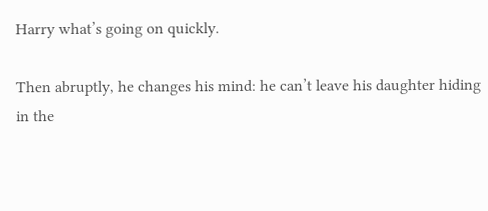Harry what’s going on quickly.

Then abruptly, he changes his mind: he can’t leave his daughter hiding in the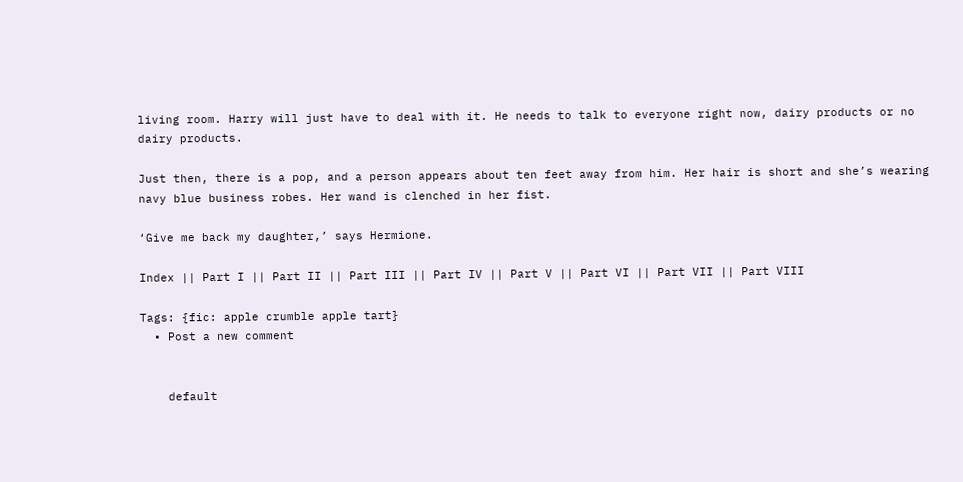living room. Harry will just have to deal with it. He needs to talk to everyone right now, dairy products or no dairy products.

Just then, there is a pop, and a person appears about ten feet away from him. Her hair is short and she’s wearing navy blue business robes. Her wand is clenched in her fist.

‘Give me back my daughter,’ says Hermione.

Index || Part I || Part II || Part III || Part IV || Part V || Part VI || Part VII || Part VIII

Tags: {fic: apple crumble apple tart}
  • Post a new comment


    default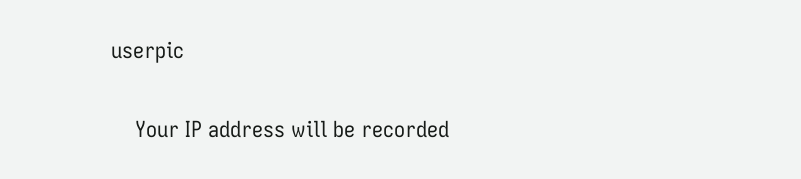userpic

    Your IP address will be recorded